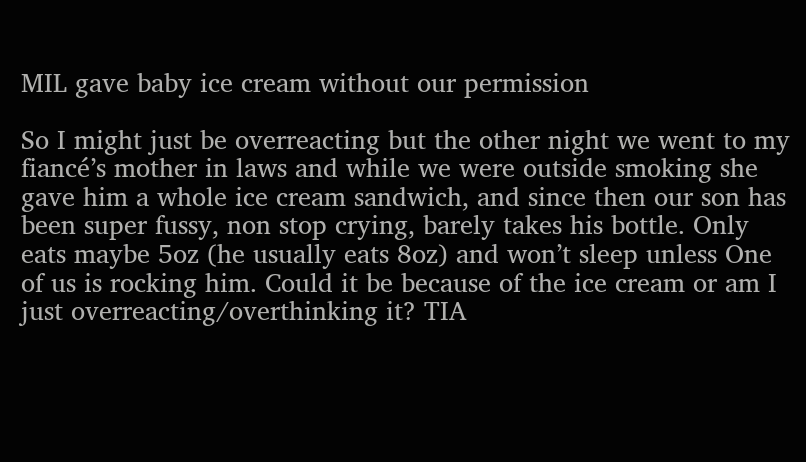MIL gave baby ice cream without our permission

So I might just be overreacting but the other night we went to my fiancé’s mother in laws and while we were outside smoking she gave him a whole ice cream sandwich, and since then our son has been super fussy, non stop crying, barely takes his bottle. Only eats maybe 5oz (he usually eats 8oz) and won’t sleep unless One of us is rocking him. Could it be because of the ice cream or am I just overreacting/overthinking it? TIA